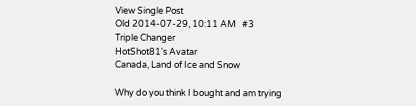View Single Post
Old 2014-07-29, 10:11 AM   #3
Triple Changer
HotShot81's Avatar
Canada, Land of Ice and Snow

Why do you think I bought and am trying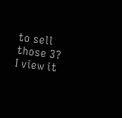to sell those 3? I view it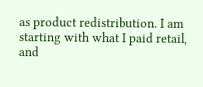as product redistribution. I am starting with what I paid retail, and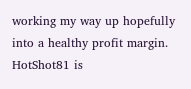working my way up hopefully into a healthy profit margin.
HotShot81 is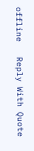offline   Reply With Quote